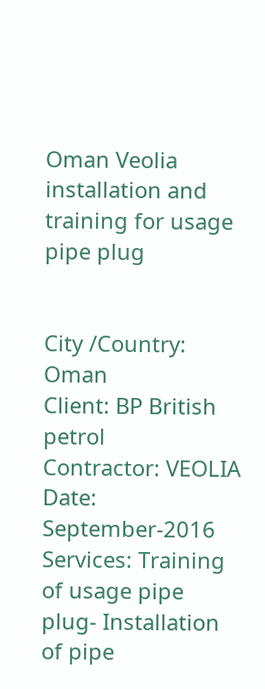Oman Veolia installation and training for usage pipe plug


City /Country: Oman
Client: BP British petrol
Contractor: VEOLIA
Date: September-2016
Services: Training of usage pipe plug- Installation of pipe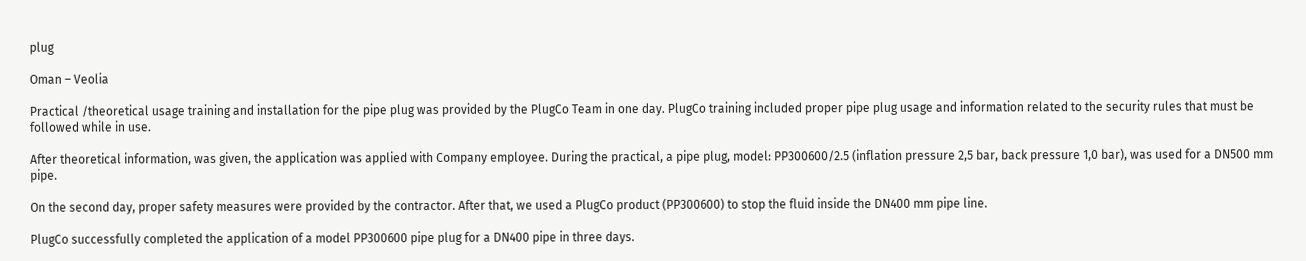plug

Oman – Veolia

Practical /theoretical usage training and installation for the pipe plug was provided by the PlugCo Team in one day. PlugCo training included proper pipe plug usage and information related to the security rules that must be followed while in use.

After theoretical information, was given, the application was applied with Company employee. During the practical, a pipe plug, model: PP300600/2.5 (inflation pressure 2,5 bar, back pressure 1,0 bar), was used for a DN500 mm pipe.

On the second day, proper safety measures were provided by the contractor. After that, we used a PlugCo product (PP300600) to stop the fluid inside the DN400 mm pipe line.

PlugCo successfully completed the application of a model PP300600 pipe plug for a DN400 pipe in three days.